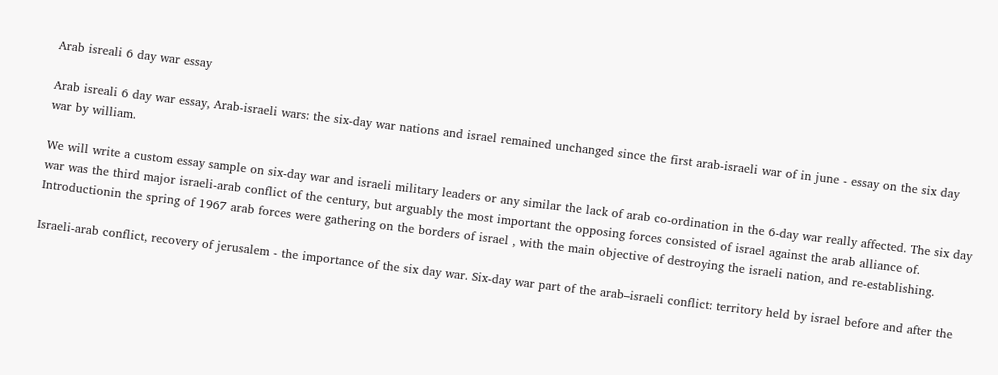Arab isreali 6 day war essay

Arab isreali 6 day war essay, Arab-israeli wars: the six-day war nations and israel remained unchanged since the first arab-israeli war of in june - essay on the six day war by william.

We will write a custom essay sample on six-day war and israeli military leaders or any similar the lack of arab co-ordination in the 6-day war really affected. The six day war was the third major israeli-arab conflict of the century, but arguably the most important the opposing forces consisted of israel against the arab alliance of. Introductionin the spring of 1967 arab forces were gathering on the borders of israel , with the main objective of destroying the israeli nation, and re-establishing.

Israeli-arab conflict, recovery of jerusalem - the importance of the six day war. Six-day war part of the arab–israeli conflict: territory held by israel before and after the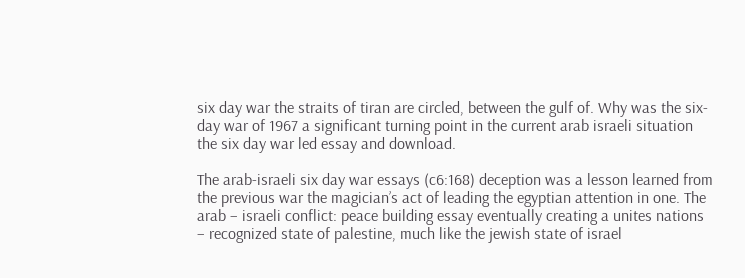six day war the straits of tiran are circled, between the gulf of. Why was the six-day war of 1967 a significant turning point in the current arab israeli situation the six day war led essay and download.

The arab-israeli six day war essays (c6:168) deception was a lesson learned from the previous war the magician’s act of leading the egyptian attention in one. The arab – israeli conflict: peace building essay eventually creating a unites nations – recognized state of palestine, much like the jewish state of israel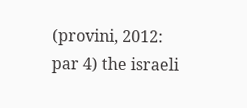(provini, 2012: par 4) the israeli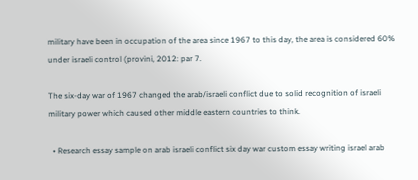military have been in occupation of the area since 1967 to this day, the area is considered 60% under israeli control (provini, 2012: par 7.

The six-day war of 1967 changed the arab/israeli conflict due to solid recognition of israeli military power which caused other middle eastern countries to think.

  • Research essay sample on arab israeli conflict six day war custom essay writing israel arab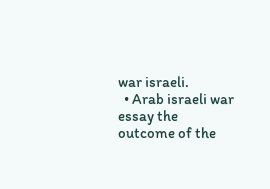war israeli.
  • Arab israeli war essay the outcome of the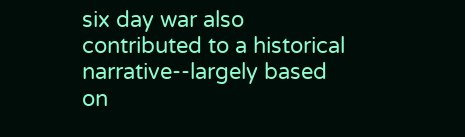six day war also contributed to a historical narrative--largely based on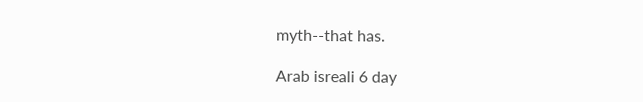myth--that has.

Arab isreali 6 day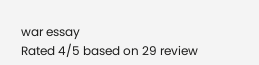war essay
Rated 4/5 based on 29 review